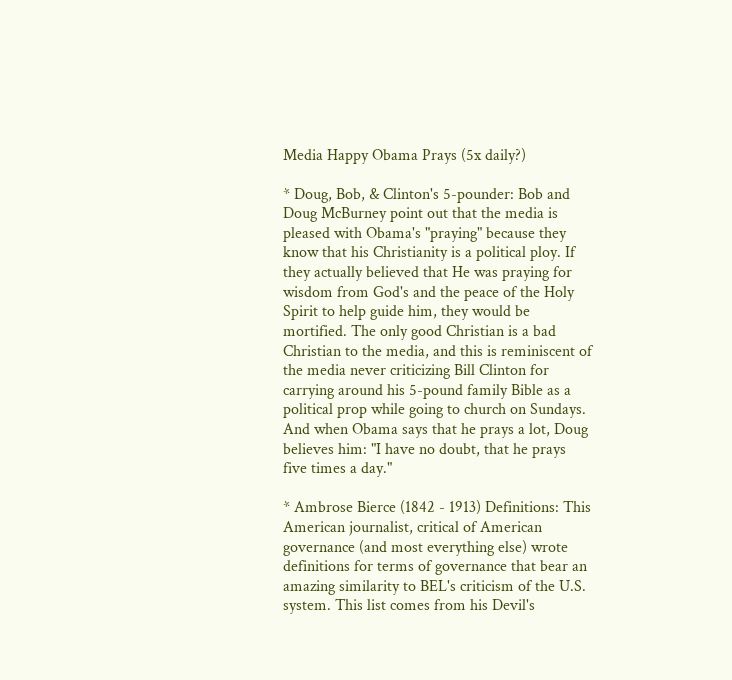Media Happy Obama Prays (5x daily?)

* Doug, Bob, & Clinton's 5-pounder: Bob and Doug McBurney point out that the media is pleased with Obama's "praying" because they know that his Christianity is a political ploy. If they actually believed that He was praying for wisdom from God's and the peace of the Holy Spirit to help guide him, they would be mortified. The only good Christian is a bad Christian to the media, and this is reminiscent of the media never criticizing Bill Clinton for carrying around his 5-pound family Bible as a political prop while going to church on Sundays. And when Obama says that he prays a lot, Doug believes him: "I have no doubt, that he prays five times a day."

* Ambrose Bierce (1842 - 1913) Definitions: This American journalist, critical of American governance (and most everything else) wrote definitions for terms of governance that bear an amazing similarity to BEL's criticism of the U.S. system. This list comes from his Devil's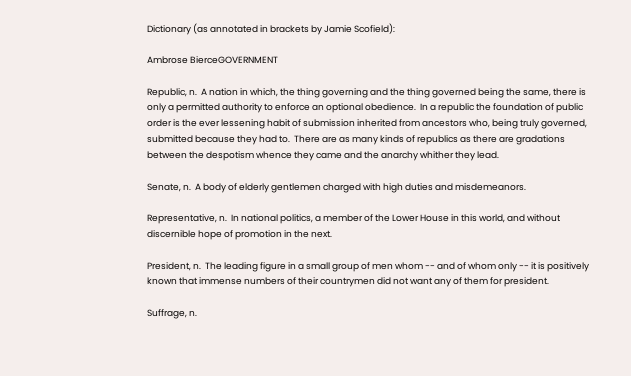Dictionary (as annotated in brackets by Jamie Scofield):

Ambrose BierceGOVERNMENT

Republic, n.  A nation in which, the thing governing and the thing governed being the same, there is only a permitted authority to enforce an optional obedience.  In a republic the foundation of public order is the ever lessening habit of submission inherited from ancestors who, being truly governed, submitted because they had to.  There are as many kinds of republics as there are gradations between the despotism whence they came and the anarchy whither they lead.

Senate, n.  A body of elderly gentlemen charged with high duties and misdemeanors.

Representative, n.  In national politics, a member of the Lower House in this world, and without discernible hope of promotion in the next.

President, n.  The leading figure in a small group of men whom -- and of whom only -- it is positively known that immense numbers of their countrymen did not want any of them for president.

Suffrage, n.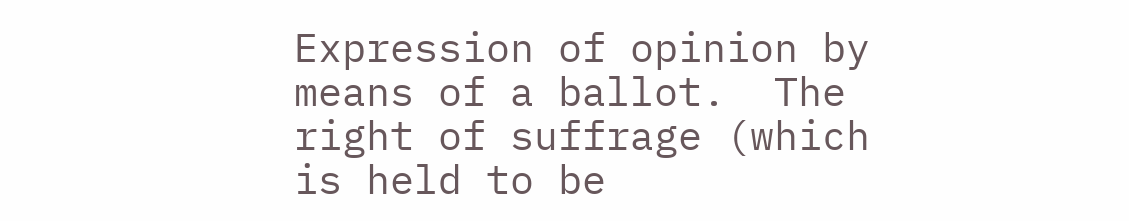Expression of opinion by means of a ballot.  The right of suffrage (which is held to be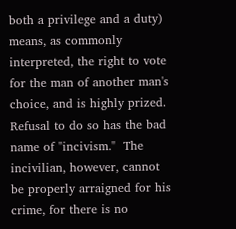both a privilege and a duty) means, as commonly interpreted, the right to vote for the man of another man's choice, and is highly prized.  Refusal to do so has the bad name of "incivism."  The incivilian, however, cannot be properly arraigned for his crime, for there is no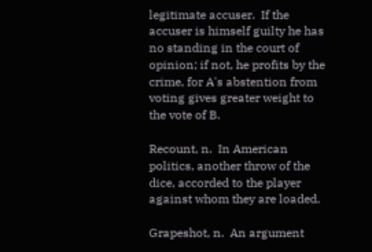legitimate accuser.  If the accuser is himself guilty he has no standing in the court of opinion; if not, he profits by the crime, for A's abstention from voting gives greater weight to the vote of B.

Recount, n.  In American politics, another throw of the dice, accorded to the player against whom they are loaded.

Grapeshot, n.  An argument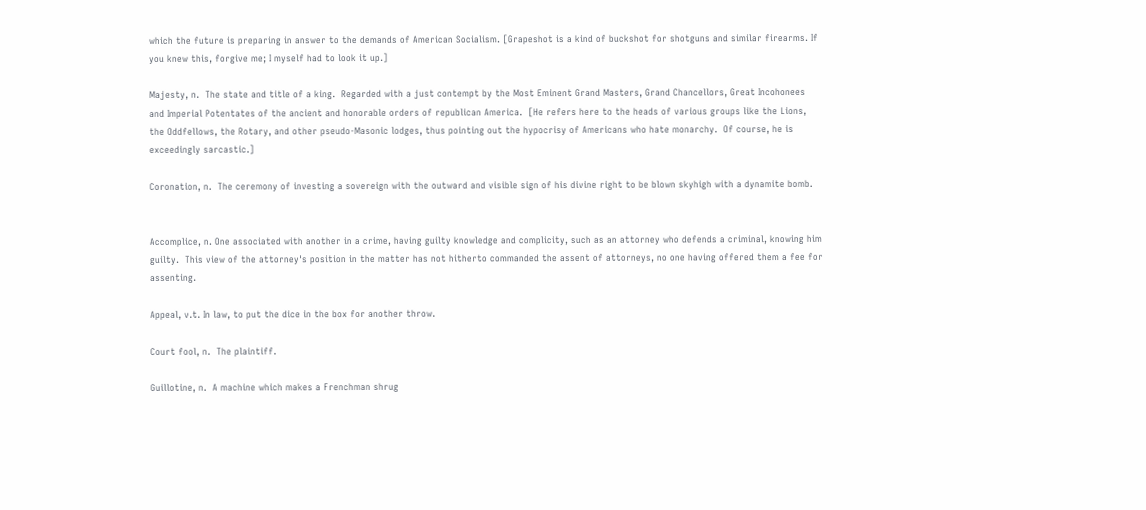which the future is preparing in answer to the demands of American Socialism. [Grapeshot is a kind of buckshot for shotguns and similar firearms. If you knew this, forgive me; I myself had to look it up.]

Majesty, n.  The state and title of a king.  Regarded with a just contempt by the Most Eminent Grand Masters, Grand Chancellors, Great Incohonees and Imperial Potentates of the ancient and honorable orders of republican America.  [He refers here to the heads of various groups like the Lions, the Oddfellows, the Rotary, and other pseudo-Masonic lodges, thus pointing out the hypocrisy of Americans who hate monarchy.  Of course, he is exceedingly sarcastic.]

Coronation, n.  The ceremony of investing a sovereign with the outward and visible sign of his divine right to be blown skyhigh with a dynamite bomb.


Accomplice, n. One associated with another in a crime, having guilty knowledge and complicity, such as an attorney who defends a criminal, knowing him guilty.  This view of the attorney's position in the matter has not hitherto commanded the assent of attorneys, no one having offered them a fee for assenting.

Appeal, v.t. In law, to put the dice in the box for another throw.

Court fool, n.  The plaintiff.

Guillotine, n.  A machine which makes a Frenchman shrug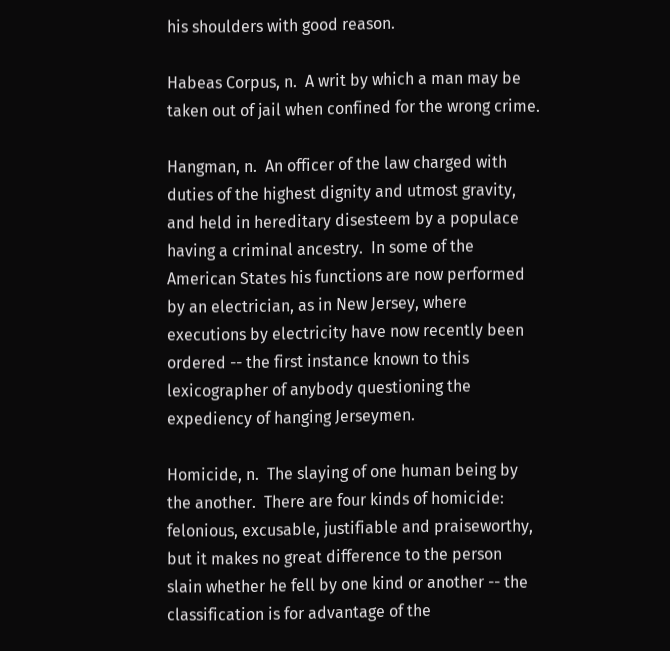his shoulders with good reason.

Habeas Corpus, n.  A writ by which a man may be taken out of jail when confined for the wrong crime.

Hangman, n.  An officer of the law charged with duties of the highest dignity and utmost gravity, and held in hereditary disesteem by a populace having a criminal ancestry.  In some of the American States his functions are now performed by an electrician, as in New Jersey, where executions by electricity have now recently been ordered -- the first instance known to this lexicographer of anybody questioning the expediency of hanging Jerseymen.

Homicide, n.  The slaying of one human being by the another.  There are four kinds of homicide: felonious, excusable, justifiable and praiseworthy, but it makes no great difference to the person slain whether he fell by one kind or another -- the classification is for advantage of the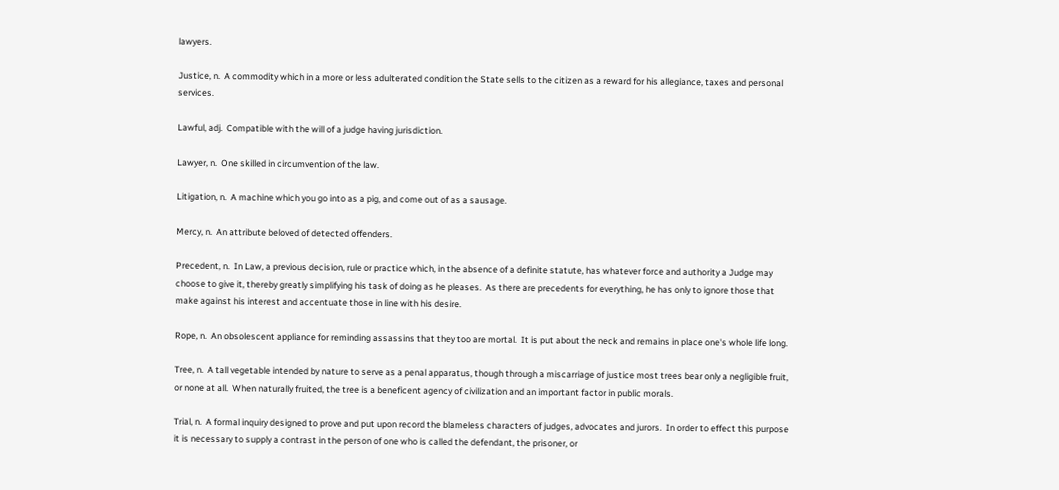lawyers.

Justice, n.  A commodity which in a more or less adulterated condition the State sells to the citizen as a reward for his allegiance, taxes and personal services.

Lawful, adj.  Compatible with the will of a judge having jurisdiction.

Lawyer, n.  One skilled in circumvention of the law.

Litigation, n.  A machine which you go into as a pig, and come out of as a sausage.

Mercy, n.  An attribute beloved of detected offenders.

Precedent, n.  In Law, a previous decision, rule or practice which, in the absence of a definite statute, has whatever force and authority a Judge may choose to give it, thereby greatly simplifying his task of doing as he pleases.  As there are precedents for everything, he has only to ignore those that make against his interest and accentuate those in line with his desire.

Rope, n.  An obsolescent appliance for reminding assassins that they too are mortal.  It is put about the neck and remains in place one's whole life long.

Tree, n.  A tall vegetable intended by nature to serve as a penal apparatus, though through a miscarriage of justice most trees bear only a negligible fruit, or none at all.  When naturally fruited, the tree is a beneficent agency of civilization and an important factor in public morals.

Trial, n.  A formal inquiry designed to prove and put upon record the blameless characters of judges, advocates and jurors.  In order to effect this purpose it is necessary to supply a contrast in the person of one who is called the defendant, the prisoner, or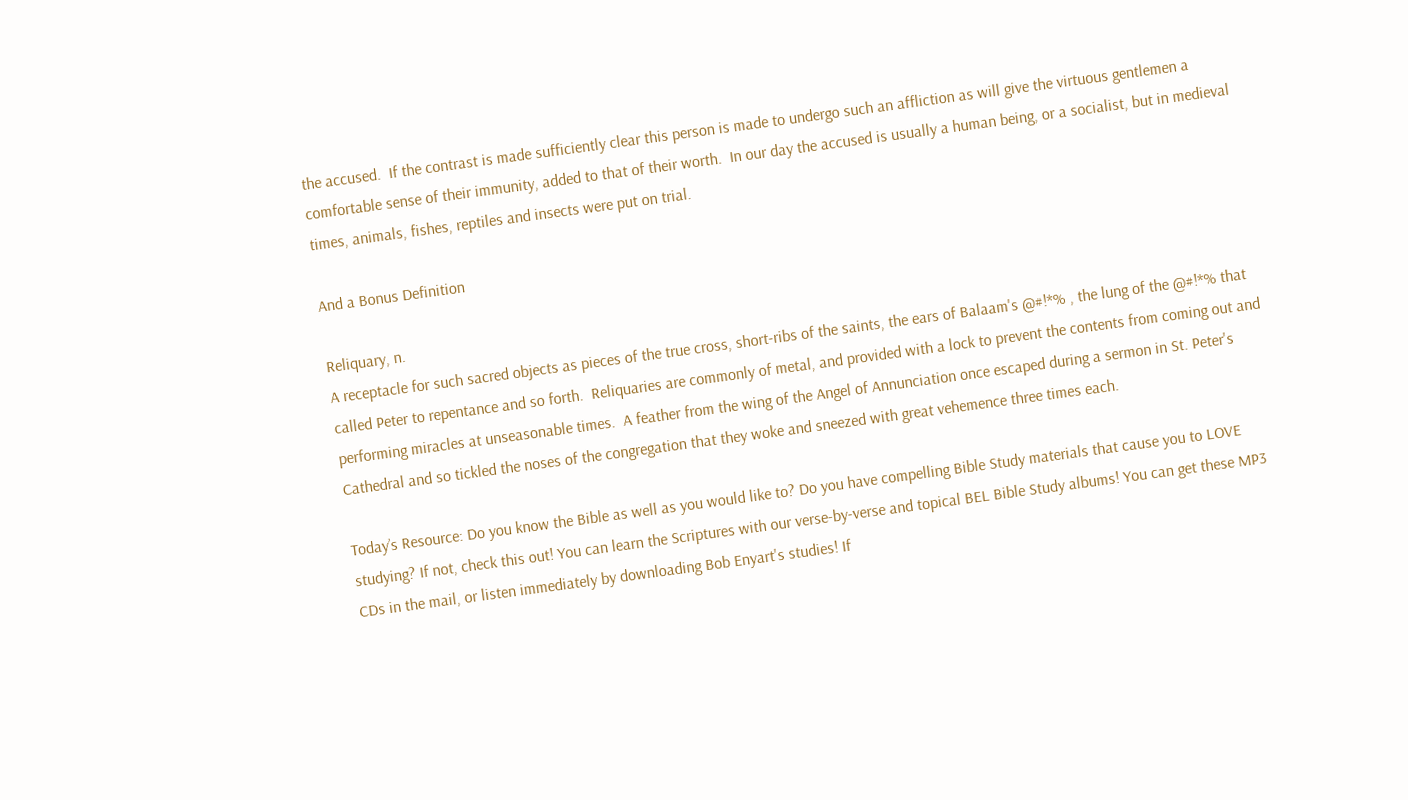the accused.  If the contrast is made sufficiently clear this person is made to undergo such an affliction as will give the virtuous gentlemen a comfortable sense of their immunity, added to that of their worth.  In our day the accused is usually a human being, or a socialist, but in medieval times, animals, fishes, reptiles and insects were put on trial.

And a Bonus Definition

Reliquary, n.
A receptacle for such sacred objects as pieces of the true cross, short-ribs of the saints, the ears of Balaam's @#!*% , the lung of the @#!*% that called Peter to repentance and so forth.  Reliquaries are commonly of metal, and provided with a lock to prevent the contents from coming out and performing miracles at unseasonable times.  A feather from the wing of the Angel of Annunciation once escaped during a sermon in St. Peter's Cathedral and so tickled the noses of the congregation that they woke and sneezed with great vehemence three times each.

Today’s Resource: Do you know the Bible as well as you would like to? Do you have compelling Bible Study materials that cause you to LOVE studying? If not, check this out! You can learn the Scriptures with our verse-by-verse and topical BEL Bible Study albums! You can get these MP3 CDs in the mail, or listen immediately by downloading Bob Enyart's studies! If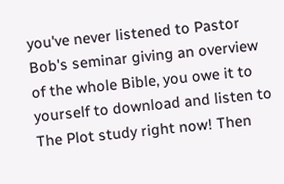you've never listened to Pastor Bob's seminar giving an overview of the whole Bible, you owe it to yourself to download and listen to The Plot study right now! Then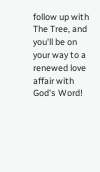follow up with The Tree, and you'll be on your way to a renewed love affair with God's Word!